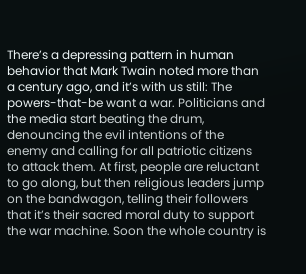There’s a depressing pattern in human behavior that Mark Twain noted more than a century ago, and it’s with us still: The powers-that-be want a war. Politicians and the media start beating the drum, denouncing the evil intentions of the enemy and calling for all patriotic citizens to attack them. At first, people are reluctant to go along, but then religious leaders jump on the bandwagon, telling their followers that it’s their sacred moral duty to support the war machine. Soon the whole country is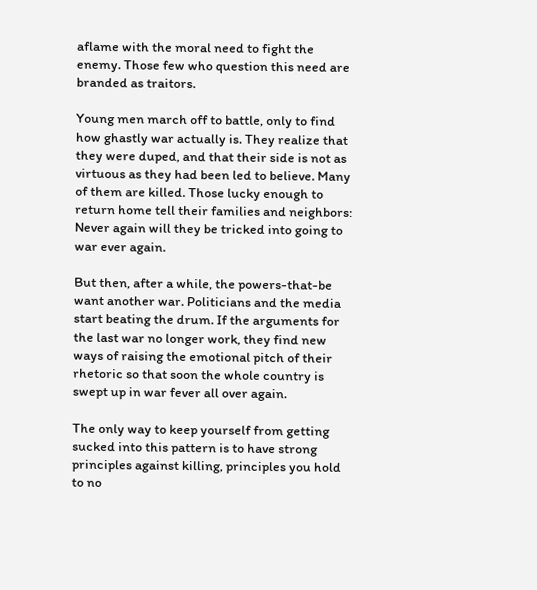aflame with the moral need to fight the enemy. Those few who question this need are branded as traitors.

Young men march off to battle, only to find how ghastly war actually is. They realize that they were duped, and that their side is not as virtuous as they had been led to believe. Many of them are killed. Those lucky enough to return home tell their families and neighbors: Never again will they be tricked into going to war ever again.

But then, after a while, the powers-that-be want another war. Politicians and the media start beating the drum. If the arguments for the last war no longer work, they find new ways of raising the emotional pitch of their rhetoric so that soon the whole country is swept up in war fever all over again.

The only way to keep yourself from getting sucked into this pattern is to have strong principles against killing, principles you hold to no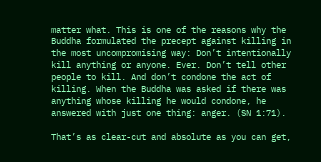matter what. This is one of the reasons why the Buddha formulated the precept against killing in the most uncompromising way: Don’t intentionally kill anything or anyone. Ever. Don’t tell other people to kill. And don’t condone the act of killing. When the Buddha was asked if there was anything whose killing he would condone, he answered with just one thing: anger. (SN 1:71).

That’s as clear-cut and absolute as you can get,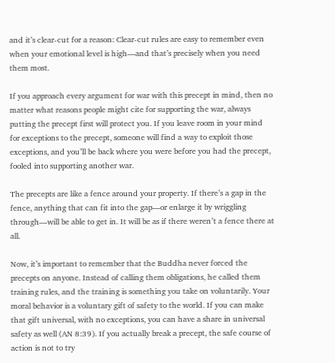and it’s clear-cut for a reason: Clear-cut rules are easy to remember even when your emotional level is high—and that’s precisely when you need them most.

If you approach every argument for war with this precept in mind, then no matter what reasons people might cite for supporting the war, always putting the precept first will protect you. If you leave room in your mind for exceptions to the precept, someone will find a way to exploit those exceptions, and you’ll be back where you were before you had the precept, fooled into supporting another war.

The precepts are like a fence around your property. If there’s a gap in the fence, anything that can fit into the gap—or enlarge it by wriggling through—will be able to get in. It will be as if there weren’t a fence there at all.

Now, it’s important to remember that the Buddha never forced the precepts on anyone. Instead of calling them obligations, he called them training rules, and the training is something you take on voluntarily. Your moral behavior is a voluntary gift of safety to the world. If you can make that gift universal, with no exceptions, you can have a share in universal safety as well (AN 8:39). If you actually break a precept, the safe course of action is not to try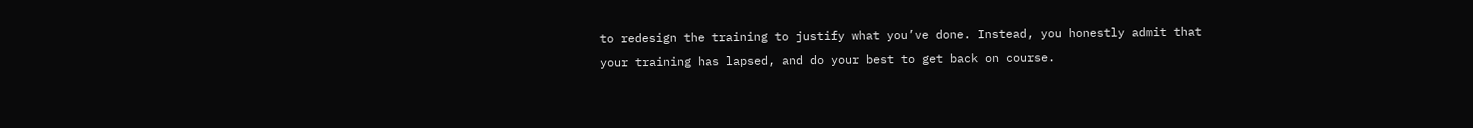to redesign the training to justify what you’ve done. Instead, you honestly admit that your training has lapsed, and do your best to get back on course.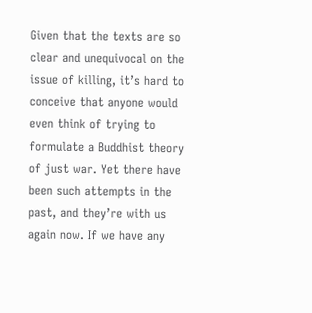Given that the texts are so clear and unequivocal on the issue of killing, it’s hard to conceive that anyone would even think of trying to formulate a Buddhist theory of just war. Yet there have been such attempts in the past, and they’re with us again now. If we have any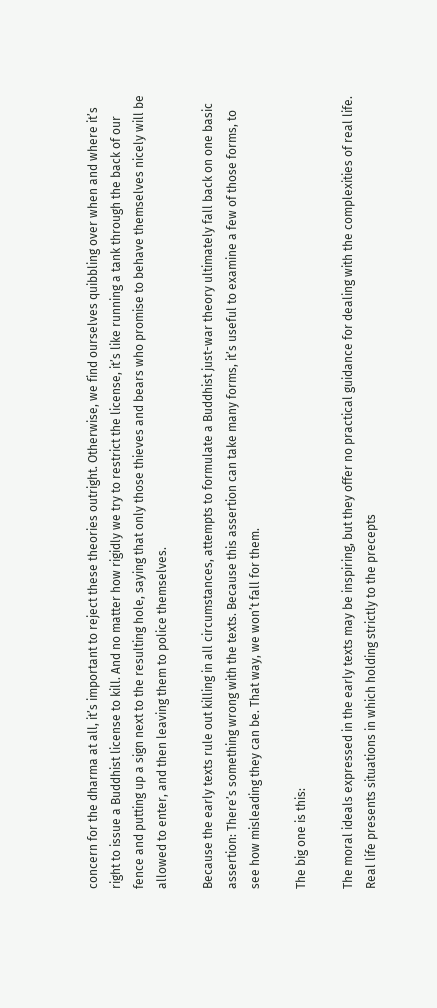concern for the dharma at all, it’s important to reject these theories outright. Otherwise, we find ourselves quibbling over when and where it’s right to issue a Buddhist license to kill. And no matter how rigidly we try to restrict the license, it’s like running a tank through the back of our fence and putting up a sign next to the resulting hole, saying that only those thieves and bears who promise to behave themselves nicely will be allowed to enter, and then leaving them to police themselves.

Because the early texts rule out killing in all circumstances, attempts to formulate a Buddhist just-war theory ultimately fall back on one basic assertion: There’s something wrong with the texts. Because this assertion can take many forms, it’s useful to examine a few of those forms, to see how misleading they can be. That way, we won’t fall for them.

The big one is this:

The moral ideals expressed in the early texts may be inspiring, but they offer no practical guidance for dealing with the complexities of real life. Real life presents situations in which holding strictly to the precepts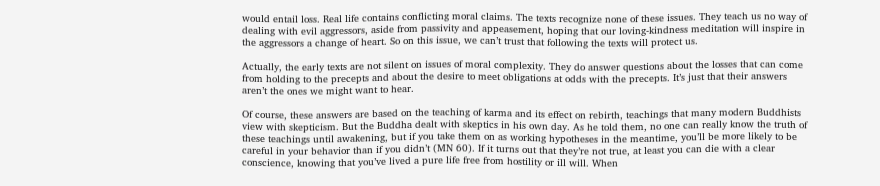would entail loss. Real life contains conflicting moral claims. The texts recognize none of these issues. They teach us no way of dealing with evil aggressors, aside from passivity and appeasement, hoping that our loving-kindness meditation will inspire in the aggressors a change of heart. So on this issue, we can’t trust that following the texts will protect us.

Actually, the early texts are not silent on issues of moral complexity. They do answer questions about the losses that can come from holding to the precepts and about the desire to meet obligations at odds with the precepts. It’s just that their answers aren’t the ones we might want to hear.

Of course, these answers are based on the teaching of karma and its effect on rebirth, teachings that many modern Buddhists view with skepticism. But the Buddha dealt with skeptics in his own day. As he told them, no one can really know the truth of these teachings until awakening, but if you take them on as working hypotheses in the meantime, you’ll be more likely to be careful in your behavior than if you didn’t (MN 60). If it turns out that they’re not true, at least you can die with a clear conscience, knowing that you’ve lived a pure life free from hostility or ill will. When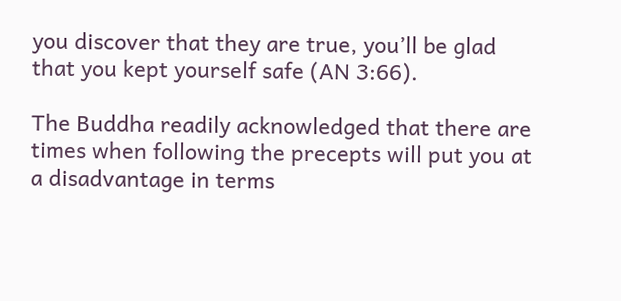you discover that they are true, you’ll be glad that you kept yourself safe (AN 3:66).

The Buddha readily acknowledged that there are times when following the precepts will put you at a disadvantage in terms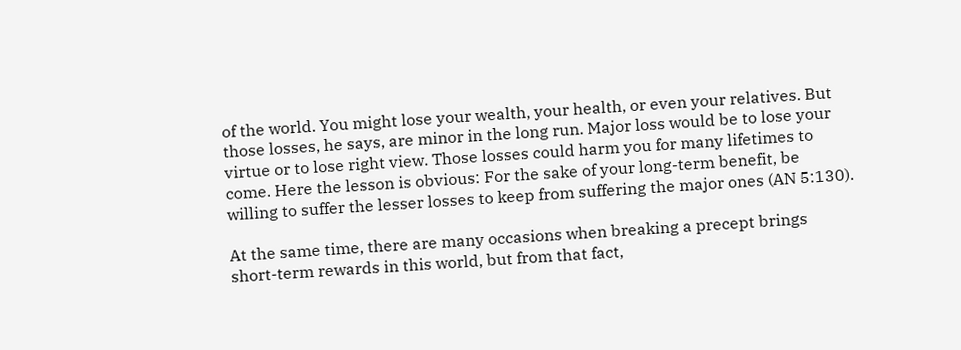of the world. You might lose your wealth, your health, or even your relatives. But those losses, he says, are minor in the long run. Major loss would be to lose your virtue or to lose right view. Those losses could harm you for many lifetimes to come. Here the lesson is obvious: For the sake of your long-term benefit, be willing to suffer the lesser losses to keep from suffering the major ones (AN 5:130).

At the same time, there are many occasions when breaking a precept brings short-term rewards in this world, but from that fact,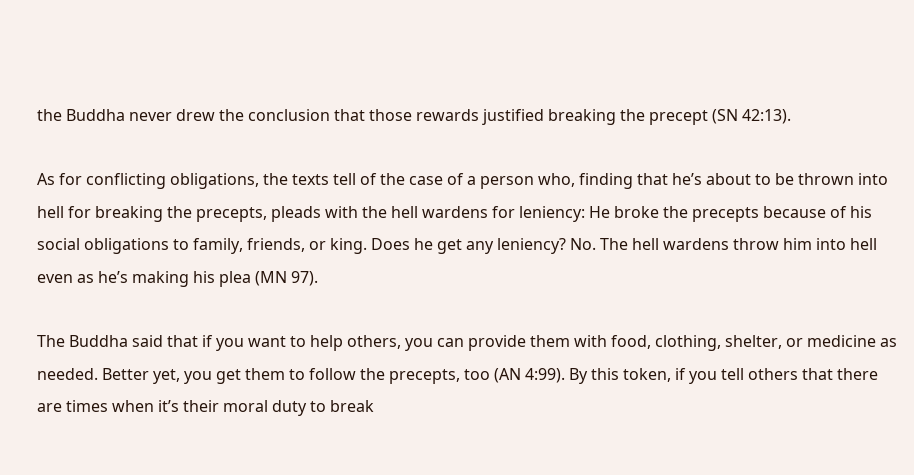the Buddha never drew the conclusion that those rewards justified breaking the precept (SN 42:13).

As for conflicting obligations, the texts tell of the case of a person who, finding that he’s about to be thrown into hell for breaking the precepts, pleads with the hell wardens for leniency: He broke the precepts because of his social obligations to family, friends, or king. Does he get any leniency? No. The hell wardens throw him into hell even as he’s making his plea (MN 97).

The Buddha said that if you want to help others, you can provide them with food, clothing, shelter, or medicine as needed. Better yet, you get them to follow the precepts, too (AN 4:99). By this token, if you tell others that there are times when it’s their moral duty to break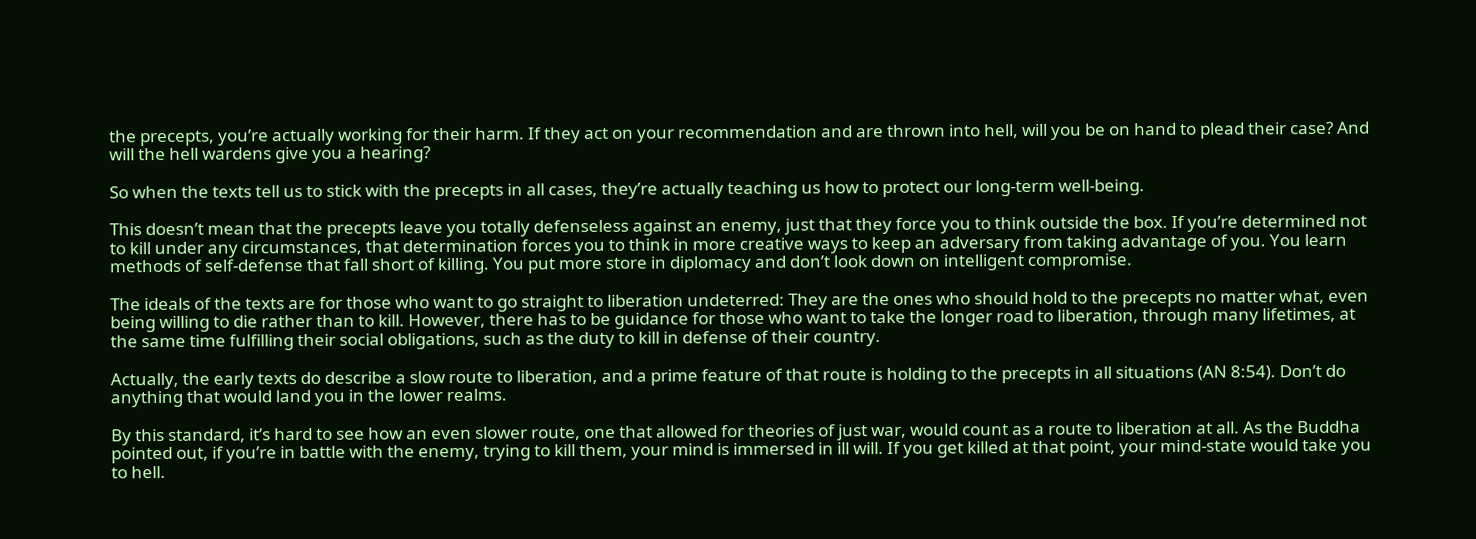the precepts, you’re actually working for their harm. If they act on your recommendation and are thrown into hell, will you be on hand to plead their case? And will the hell wardens give you a hearing?

So when the texts tell us to stick with the precepts in all cases, they’re actually teaching us how to protect our long-term well-being.

This doesn’t mean that the precepts leave you totally defenseless against an enemy, just that they force you to think outside the box. If you’re determined not to kill under any circumstances, that determination forces you to think in more creative ways to keep an adversary from taking advantage of you. You learn methods of self-defense that fall short of killing. You put more store in diplomacy and don’t look down on intelligent compromise.

The ideals of the texts are for those who want to go straight to liberation undeterred: They are the ones who should hold to the precepts no matter what, even being willing to die rather than to kill. However, there has to be guidance for those who want to take the longer road to liberation, through many lifetimes, at the same time fulfilling their social obligations, such as the duty to kill in defense of their country.

Actually, the early texts do describe a slow route to liberation, and a prime feature of that route is holding to the precepts in all situations (AN 8:54). Don’t do anything that would land you in the lower realms.

By this standard, it’s hard to see how an even slower route, one that allowed for theories of just war, would count as a route to liberation at all. As the Buddha pointed out, if you’re in battle with the enemy, trying to kill them, your mind is immersed in ill will. If you get killed at that point, your mind-state would take you to hell.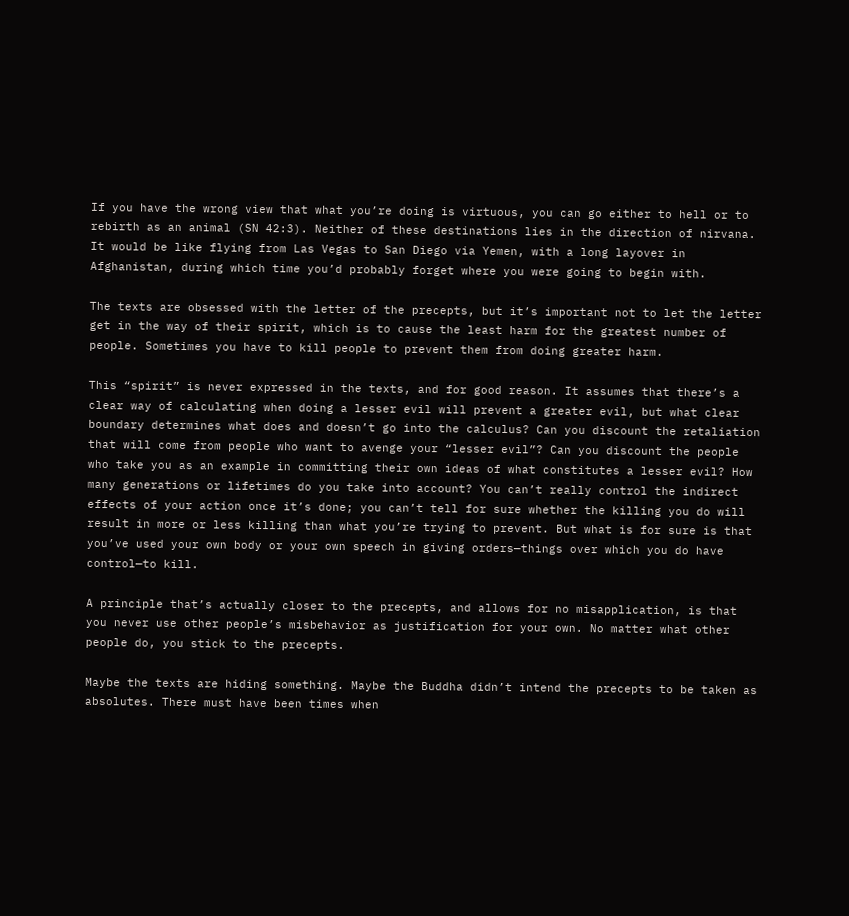If you have the wrong view that what you’re doing is virtuous, you can go either to hell or to rebirth as an animal (SN 42:3). Neither of these destinations lies in the direction of nirvana. It would be like flying from Las Vegas to San Diego via Yemen, with a long layover in Afghanistan, during which time you’d probably forget where you were going to begin with.

The texts are obsessed with the letter of the precepts, but it’s important not to let the letter get in the way of their spirit, which is to cause the least harm for the greatest number of people. Sometimes you have to kill people to prevent them from doing greater harm.

This “spirit” is never expressed in the texts, and for good reason. It assumes that there’s a clear way of calculating when doing a lesser evil will prevent a greater evil, but what clear boundary determines what does and doesn’t go into the calculus? Can you discount the retaliation that will come from people who want to avenge your “lesser evil”? Can you discount the people who take you as an example in committing their own ideas of what constitutes a lesser evil? How many generations or lifetimes do you take into account? You can’t really control the indirect effects of your action once it’s done; you can’t tell for sure whether the killing you do will result in more or less killing than what you’re trying to prevent. But what is for sure is that you’ve used your own body or your own speech in giving orders—things over which you do have control—to kill.

A principle that’s actually closer to the precepts, and allows for no misapplication, is that you never use other people’s misbehavior as justification for your own. No matter what other people do, you stick to the precepts.

Maybe the texts are hiding something. Maybe the Buddha didn’t intend the precepts to be taken as absolutes. There must have been times when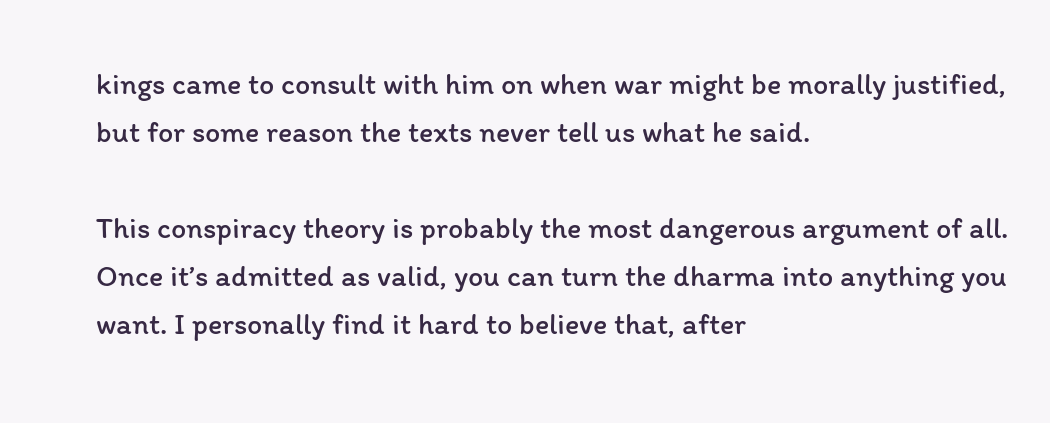kings came to consult with him on when war might be morally justified, but for some reason the texts never tell us what he said.

This conspiracy theory is probably the most dangerous argument of all. Once it’s admitted as valid, you can turn the dharma into anything you want. I personally find it hard to believe that, after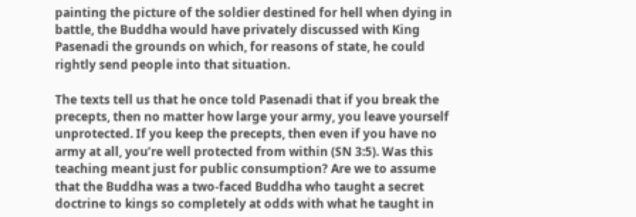painting the picture of the soldier destined for hell when dying in battle, the Buddha would have privately discussed with King Pasenadi the grounds on which, for reasons of state, he could rightly send people into that situation.

The texts tell us that he once told Pasenadi that if you break the precepts, then no matter how large your army, you leave yourself unprotected. If you keep the precepts, then even if you have no army at all, you’re well protected from within (SN 3:5). Was this teaching meant just for public consumption? Are we to assume that the Buddha was a two-faced Buddha who taught a secret doctrine to kings so completely at odds with what he taught in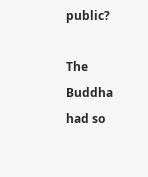public?

The Buddha had so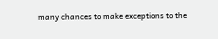many chances to make exceptions to the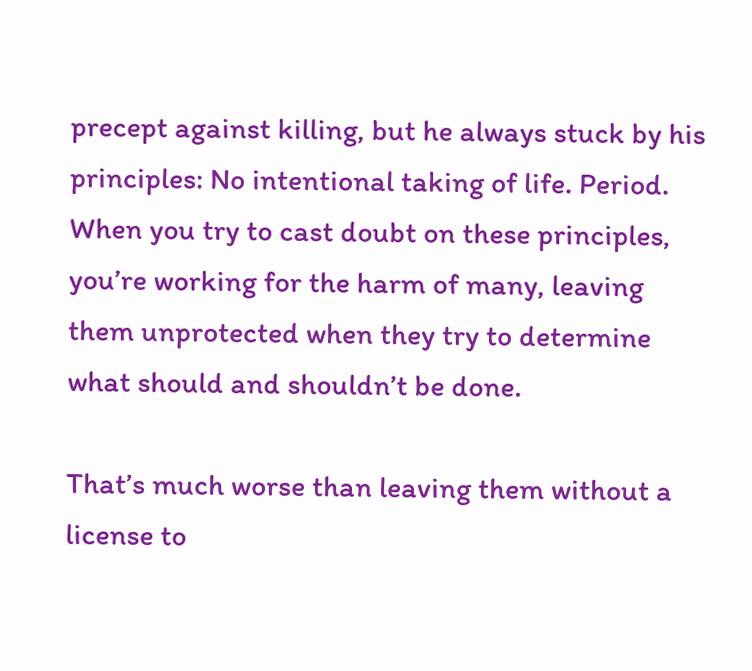precept against killing, but he always stuck by his principles: No intentional taking of life. Period. When you try to cast doubt on these principles, you’re working for the harm of many, leaving them unprotected when they try to determine what should and shouldn’t be done.

That’s much worse than leaving them without a license to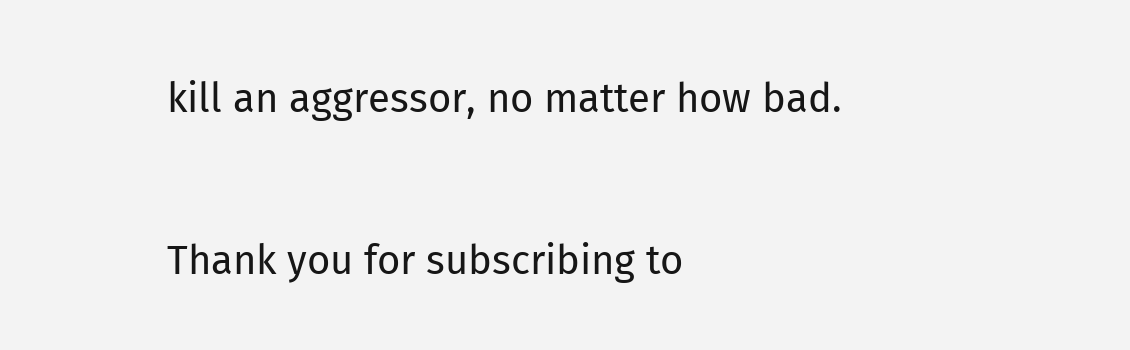kill an aggressor, no matter how bad.

Thank you for subscribing to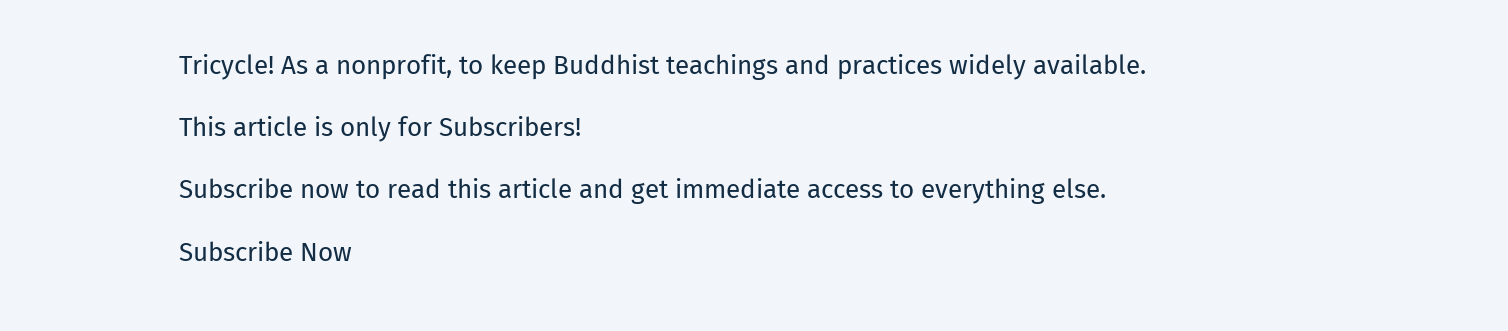Tricycle! As a nonprofit, to keep Buddhist teachings and practices widely available.

This article is only for Subscribers!

Subscribe now to read this article and get immediate access to everything else.

Subscribe Now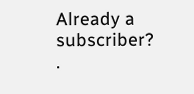Already a subscriber? .